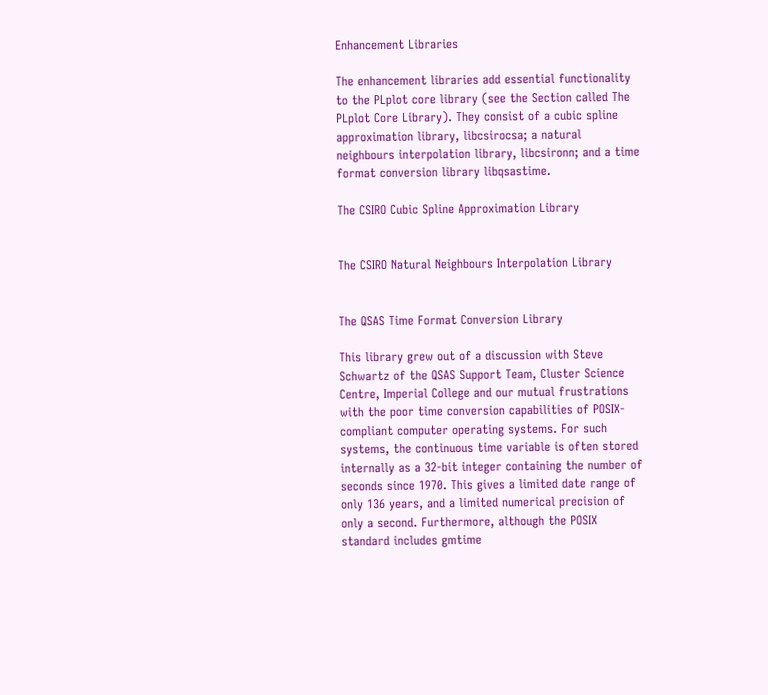Enhancement Libraries

The enhancement libraries add essential functionality to the PLplot core library (see the Section called The PLplot Core Library). They consist of a cubic spline approximation library, libcsirocsa; a natural neighbours interpolation library, libcsironn; and a time format conversion library libqsastime.

The CSIRO Cubic Spline Approximation Library


The CSIRO Natural Neighbours Interpolation Library


The QSAS Time Format Conversion Library

This library grew out of a discussion with Steve Schwartz of the QSAS Support Team, Cluster Science Centre, Imperial College and our mutual frustrations with the poor time conversion capabilities of POSIX-compliant computer operating systems. For such systems, the continuous time variable is often stored internally as a 32-bit integer containing the number of seconds since 1970. This gives a limited date range of only 136 years, and a limited numerical precision of only a second. Furthermore, although the POSIX standard includes gmtime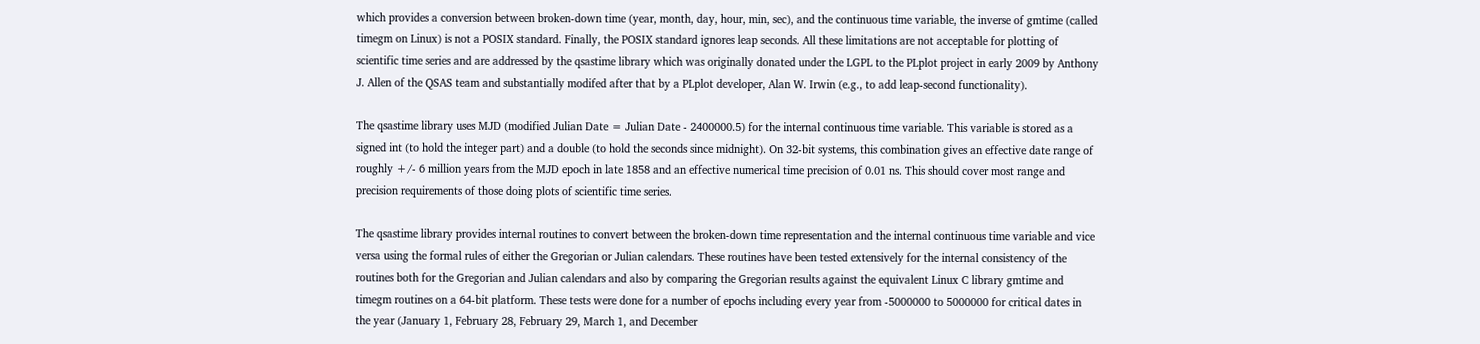which provides a conversion between broken-down time (year, month, day, hour, min, sec), and the continuous time variable, the inverse of gmtime (called timegm on Linux) is not a POSIX standard. Finally, the POSIX standard ignores leap seconds. All these limitations are not acceptable for plotting of scientific time series and are addressed by the qsastime library which was originally donated under the LGPL to the PLplot project in early 2009 by Anthony J. Allen of the QSAS team and substantially modifed after that by a PLplot developer, Alan W. Irwin (e.g., to add leap-second functionality).

The qsastime library uses MJD (modified Julian Date = Julian Date - 2400000.5) for the internal continuous time variable. This variable is stored as a signed int (to hold the integer part) and a double (to hold the seconds since midnight). On 32-bit systems, this combination gives an effective date range of roughly +/- 6 million years from the MJD epoch in late 1858 and an effective numerical time precision of 0.01 ns. This should cover most range and precision requirements of those doing plots of scientific time series.

The qsastime library provides internal routines to convert between the broken-down time representation and the internal continuous time variable and vice versa using the formal rules of either the Gregorian or Julian calendars. These routines have been tested extensively for the internal consistency of the routines both for the Gregorian and Julian calendars and also by comparing the Gregorian results against the equivalent Linux C library gmtime and timegm routines on a 64-bit platform. These tests were done for a number of epochs including every year from -5000000 to 5000000 for critical dates in the year (January 1, February 28, February 29, March 1, and December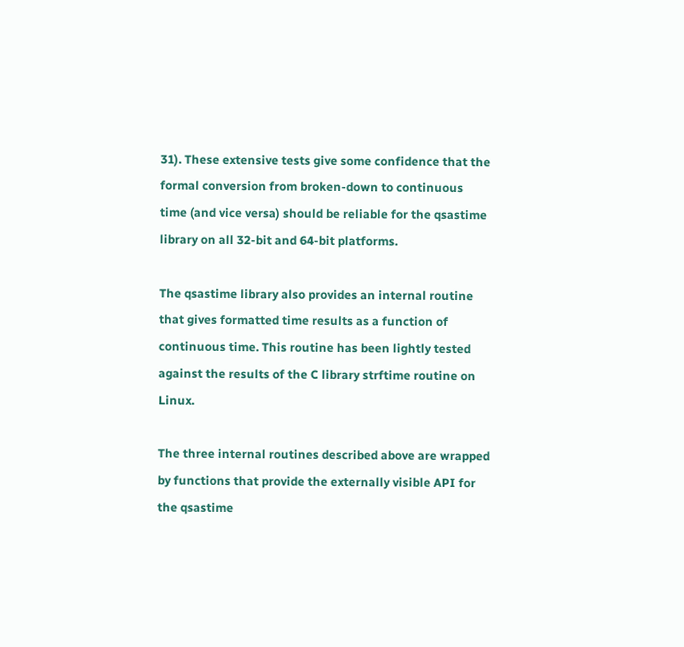31). These extensive tests give some confidence that the formal conversion from broken-down to continuous time (and vice versa) should be reliable for the qsastime library on all 32-bit and 64-bit platforms.

The qsastime library also provides an internal routine that gives formatted time results as a function of continuous time. This routine has been lightly tested against the results of the C library strftime routine on Linux.

The three internal routines described above are wrapped by functions that provide the externally visible API for the qsastime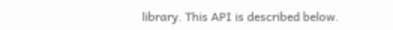library. This API is described below.